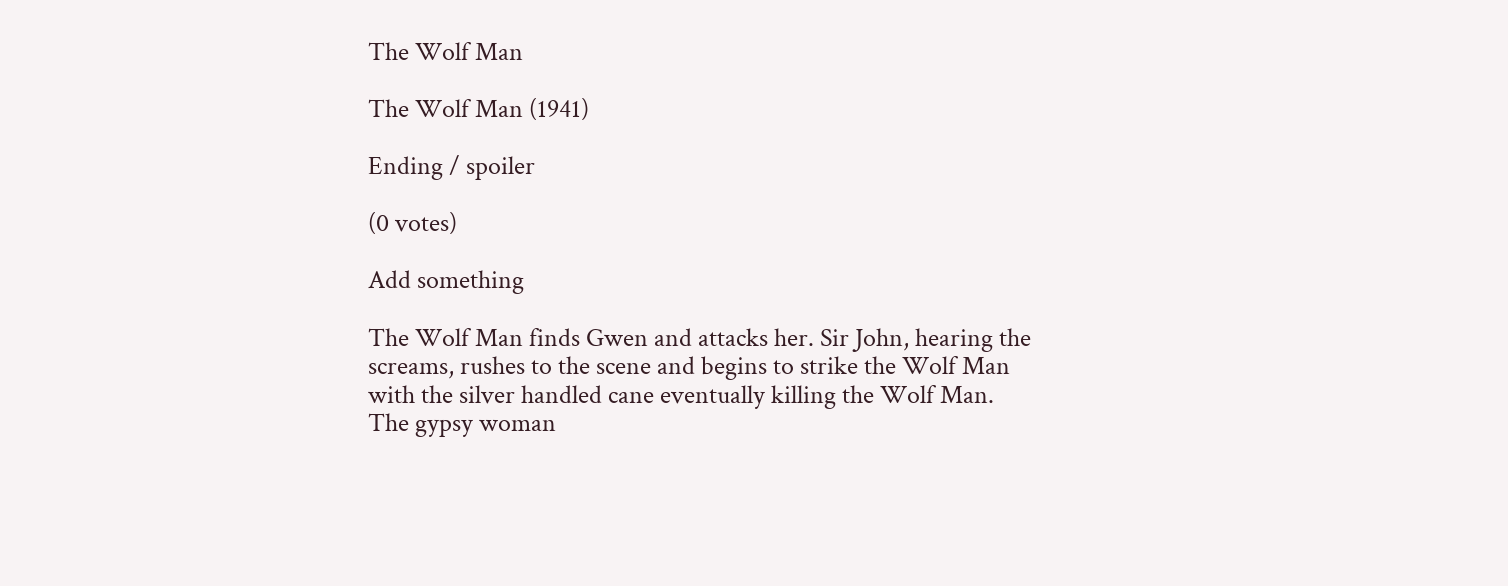The Wolf Man

The Wolf Man (1941)

Ending / spoiler

(0 votes)

Add something

The Wolf Man finds Gwen and attacks her. Sir John, hearing the screams, rushes to the scene and begins to strike the Wolf Man with the silver handled cane eventually killing the Wolf Man. The gypsy woman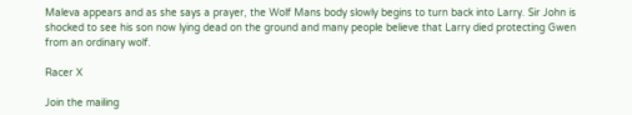Maleva appears and as she says a prayer, the Wolf Mans body slowly begins to turn back into Larry. Sir John is shocked to see his son now lying dead on the ground and many people believe that Larry died protecting Gwen from an ordinary wolf.

Racer X

Join the mailing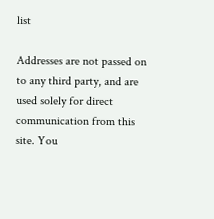list

Addresses are not passed on to any third party, and are used solely for direct communication from this site. You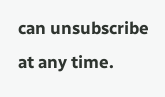can unsubscribe at any time.